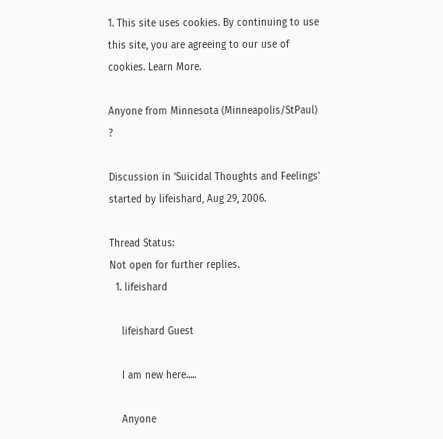1. This site uses cookies. By continuing to use this site, you are agreeing to our use of cookies. Learn More.

Anyone from Minnesota (Minneapolis/StPaul) ?

Discussion in 'Suicidal Thoughts and Feelings' started by lifeishard, Aug 29, 2006.

Thread Status:
Not open for further replies.
  1. lifeishard

    lifeishard Guest

    I am new here.....

    Anyone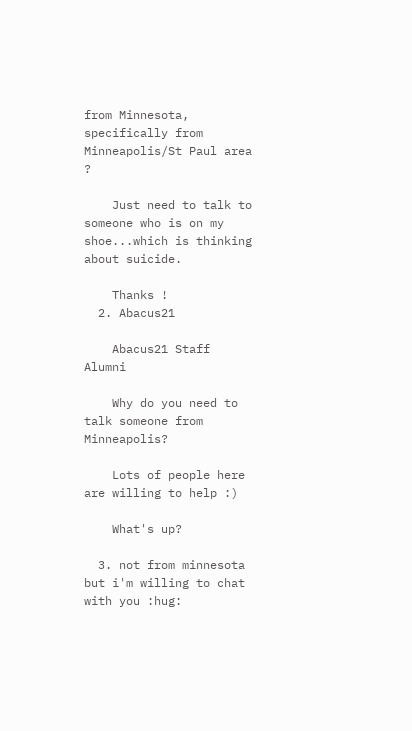from Minnesota, specifically from Minneapolis/St Paul area ?

    Just need to talk to someone who is on my shoe...which is thinking about suicide.

    Thanks !
  2. Abacus21

    Abacus21 Staff Alumni

    Why do you need to talk someone from Minneapolis?

    Lots of people here are willing to help :)

    What's up?

  3. not from minnesota but i'm willing to chat with you :hug: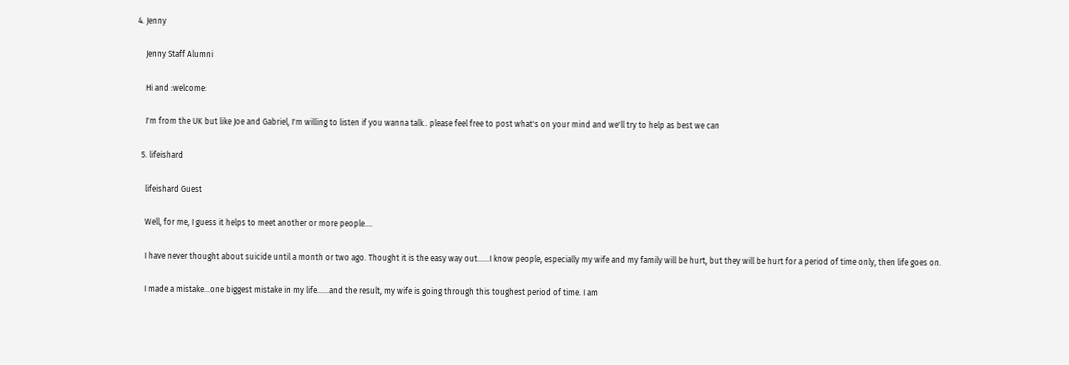4. Jenny

    Jenny Staff Alumni

    Hi and :welcome:

    I'm from the UK but like Joe and Gabriel, I'm willing to listen if you wanna talk.. please feel free to post what's on your mind and we'll try to help as best we can

  5. lifeishard

    lifeishard Guest

    Well, for me, I guess it helps to meet another or more people....

    I have never thought about suicide until a month or two ago. Thought it is the easy way out......I know people, especially my wife and my family will be hurt, but they will be hurt for a period of time only, then life goes on.

    I made a mistake...one biggest mistake in my life......and the result, my wife is going through this toughest period of time. I am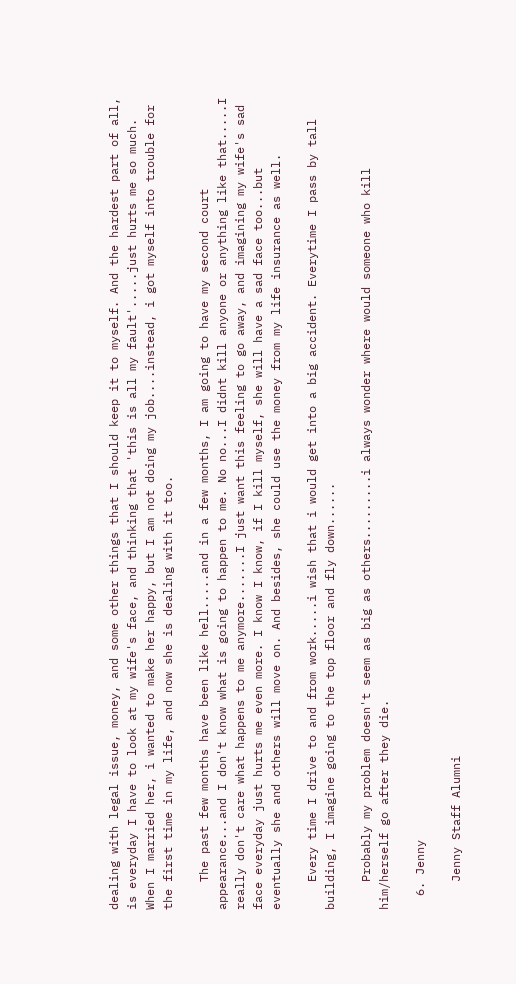dealing with legal issue, money, and some other things that I should keep it to myself. And the hardest part of all, is everyday I have to look at my wife's face, and thinking that 'this is all my fault'.....just hurts me so much. When I married her, i wanted to make her happy, but I am not doing my job....instead, i got myself into trouble for the first time in my life, and now she is dealing with it too.

    The past few months have been like hell.....and in a few months, I am going to have my second court appearance...and I don't know what is going to happen to me. No no...I didnt kill anyone or anything like that.....I really don't care what happens to me anymore.......I just want this feeling to go away, and imagining my wife's sad face everyday just hurts me even more. I know I know, if I kill myself, she will have a sad face too...but eventually she and others will move on. And besides, she could use the money from my life insurance as well.

    Every time I drive to and from work.....i wish that i would get into a big accident. Everytime I pass by tall building, I imagine going to the top floor and fly down......

    Probably my problem doesn't seem as big as others.........i always wonder where would someone who kill him/herself go after they die.

  6. Jenny

    Jenny Staff Alumni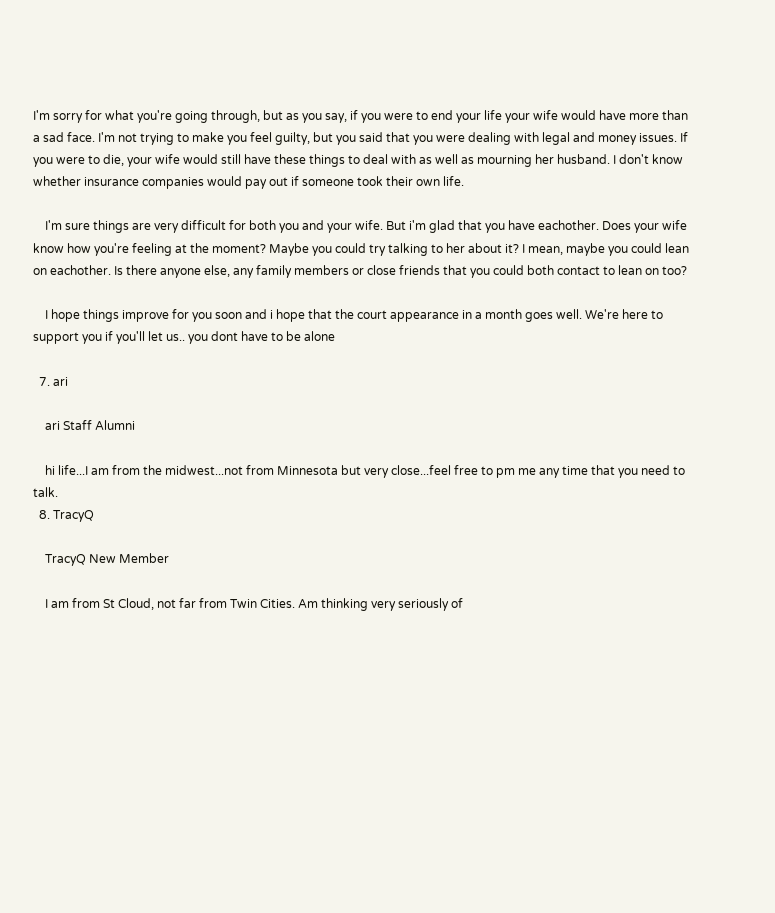I'm sorry for what you're going through, but as you say, if you were to end your life your wife would have more than a sad face. I'm not trying to make you feel guilty, but you said that you were dealing with legal and money issues. If you were to die, your wife would still have these things to deal with as well as mourning her husband. I don't know whether insurance companies would pay out if someone took their own life.

    I'm sure things are very difficult for both you and your wife. But i'm glad that you have eachother. Does your wife know how you're feeling at the moment? Maybe you could try talking to her about it? I mean, maybe you could lean on eachother. Is there anyone else, any family members or close friends that you could both contact to lean on too?

    I hope things improve for you soon and i hope that the court appearance in a month goes well. We're here to support you if you'll let us.. you dont have to be alone

  7. ari

    ari Staff Alumni

    hi life...I am from the midwest...not from Minnesota but very close...feel free to pm me any time that you need to talk.
  8. TracyQ

    TracyQ New Member

    I am from St Cloud, not far from Twin Cities. Am thinking very seriously of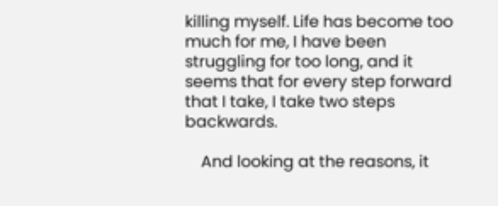killing myself. Life has become too much for me, I have been struggling for too long, and it seems that for every step forward that I take, I take two steps backwards.

    And looking at the reasons, it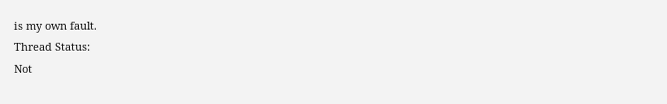is my own fault.
Thread Status:
Not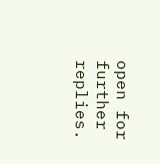open for further replies.